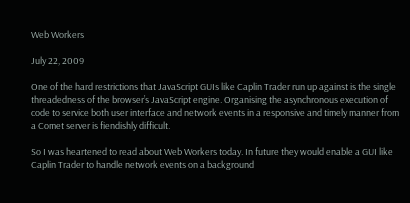Web Workers

July 22, 2009

One of the hard restrictions that JavaScript GUIs like Caplin Trader run up against is the single threadedness of the browser’s JavaScript engine. Organising the asynchronous execution of code to service both user interface and network events in a responsive and timely manner from a Comet server is fiendishly difficult.

So I was heartened to read about Web Workers today. In future they would enable a GUI like Caplin Trader to handle network events on a background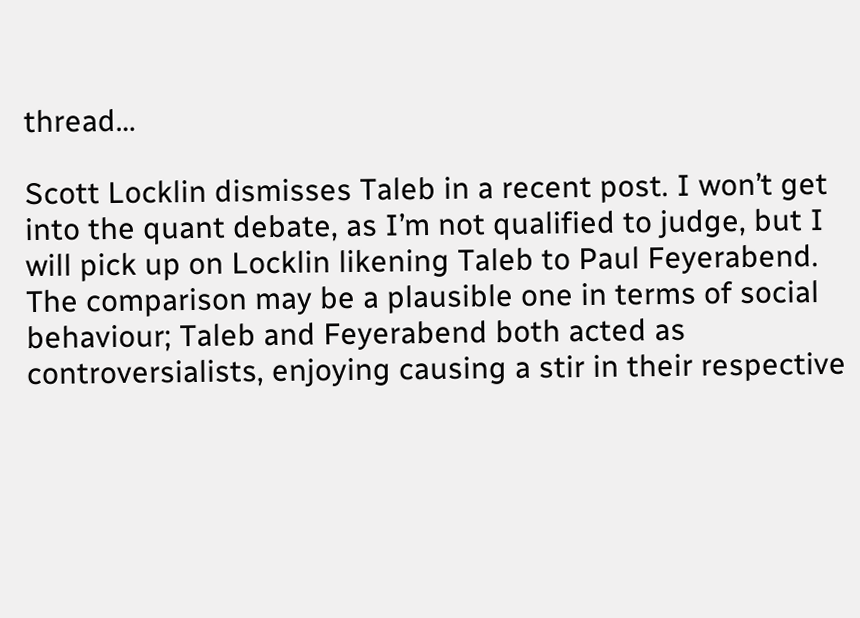thread…

Scott Locklin dismisses Taleb in a recent post. I won’t get into the quant debate, as I’m not qualified to judge, but I will pick up on Locklin likening Taleb to Paul Feyerabend. The comparison may be a plausible one in terms of social behaviour; Taleb and Feyerabend both acted as controversialists, enjoying causing a stir in their respective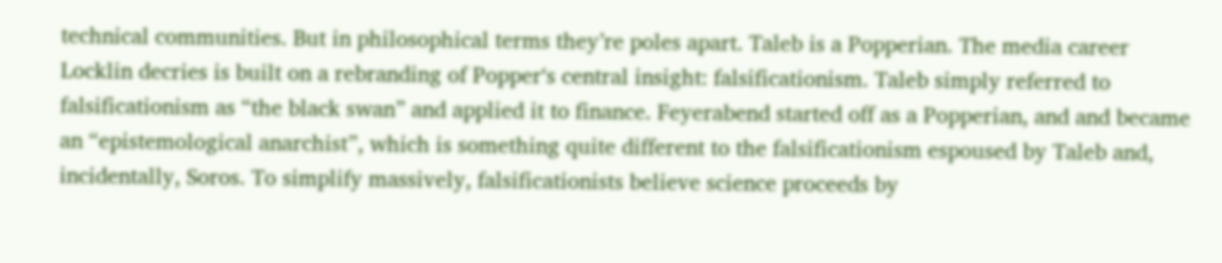technical communities. But in philosophical terms they’re poles apart. Taleb is a Popperian. The media career Locklin decries is built on a rebranding of Popper‘s central insight: falsificationism. Taleb simply referred to falsificationism as “the black swan” and applied it to finance. Feyerabend started off as a Popperian, and and became an “epistemological anarchist”, which is something quite different to the falsificationism espoused by Taleb and, incidentally, Soros. To simplify massively, falsificationists believe science proceeds by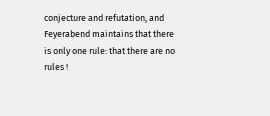conjecture and refutation, and Feyerabend maintains that there is only one rule: that there are no rules !